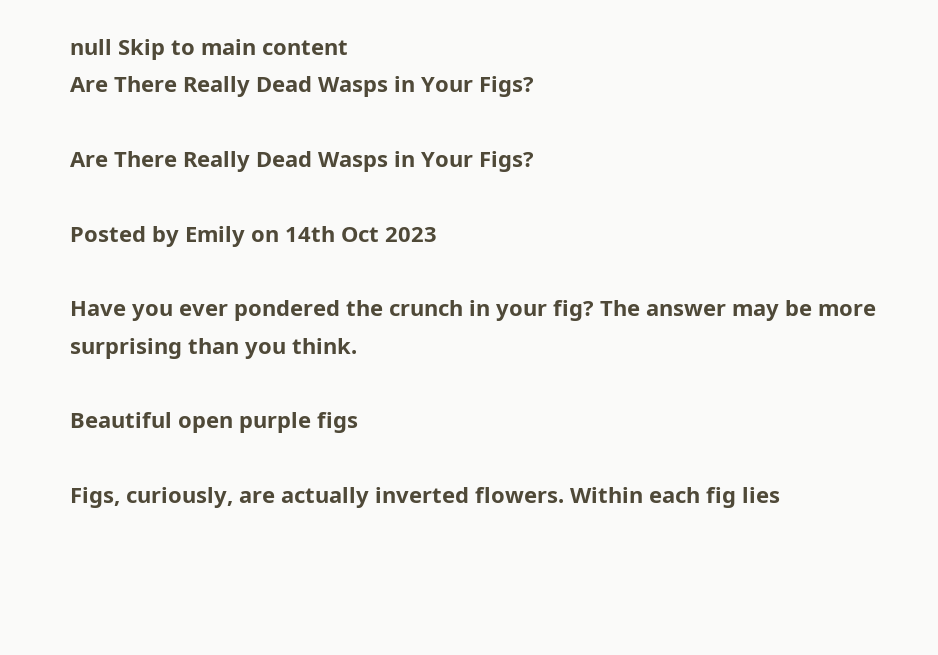null Skip to main content
Are There Really Dead Wasps in Your Figs?

Are There Really Dead Wasps in Your Figs?

Posted by Emily on 14th Oct 2023

Have you ever pondered the crunch in your fig? The answer may be more surprising than you think.

Beautiful open purple figs

Figs, curiously, are actually inverted flowers. Within each fig lies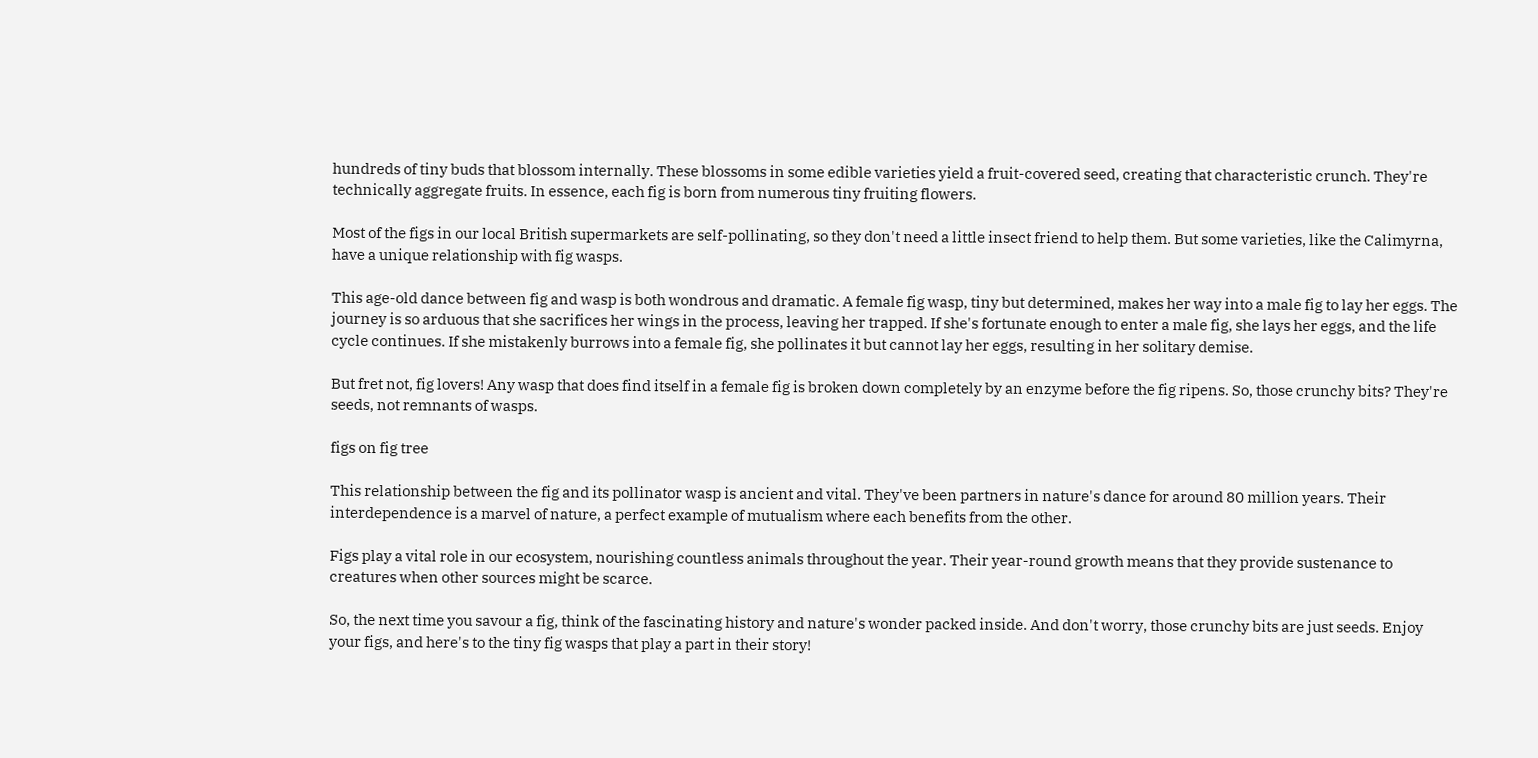hundreds of tiny buds that blossom internally. These blossoms in some edible varieties yield a fruit-covered seed, creating that characteristic crunch. They're technically aggregate fruits. In essence, each fig is born from numerous tiny fruiting flowers.

Most of the figs in our local British supermarkets are self-pollinating, so they don't need a little insect friend to help them. But some varieties, like the Calimyrna, have a unique relationship with fig wasps.

This age-old dance between fig and wasp is both wondrous and dramatic. A female fig wasp, tiny but determined, makes her way into a male fig to lay her eggs. The journey is so arduous that she sacrifices her wings in the process, leaving her trapped. If she's fortunate enough to enter a male fig, she lays her eggs, and the life cycle continues. If she mistakenly burrows into a female fig, she pollinates it but cannot lay her eggs, resulting in her solitary demise.

But fret not, fig lovers! Any wasp that does find itself in a female fig is broken down completely by an enzyme before the fig ripens. So, those crunchy bits? They're seeds, not remnants of wasps.

figs on fig tree

This relationship between the fig and its pollinator wasp is ancient and vital. They've been partners in nature's dance for around 80 million years. Their interdependence is a marvel of nature, a perfect example of mutualism where each benefits from the other.

Figs play a vital role in our ecosystem, nourishing countless animals throughout the year. Their year-round growth means that they provide sustenance to creatures when other sources might be scarce.

So, the next time you savour a fig, think of the fascinating history and nature's wonder packed inside. And don't worry, those crunchy bits are just seeds. Enjoy your figs, and here's to the tiny fig wasps that play a part in their story!